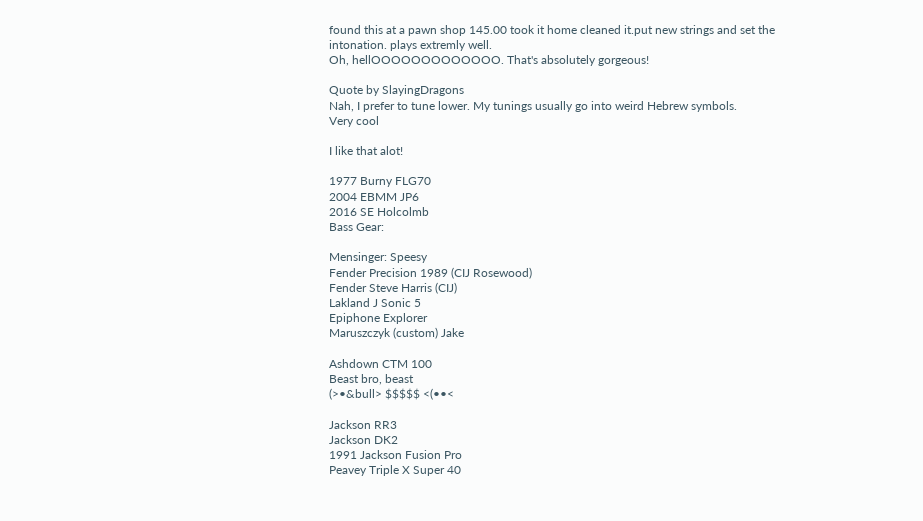found this at a pawn shop 145.00 took it home cleaned it.put new strings and set the intonation. plays extremly well.
Oh, hellOOOOOOOOOOOOO. That's absolutely gorgeous!

Quote by SlayingDragons
Nah, I prefer to tune lower. My tunings usually go into weird Hebrew symbols.
Very cool

I like that alot!

1977 Burny FLG70
2004 EBMM JP6
2016 SE Holcolmb
Bass Gear:

Mensinger: Speesy
Fender Precision 1989 (CIJ Rosewood)
Fender Steve Harris (CIJ)
Lakland J Sonic 5
Epiphone Explorer
Maruszczyk (custom) Jake

Ashdown CTM 100
Beast bro, beast
(>•&bull> $$$$$ <(••<

Jackson RR3
Jackson DK2
1991 Jackson Fusion Pro
Peavey Triple X Super 40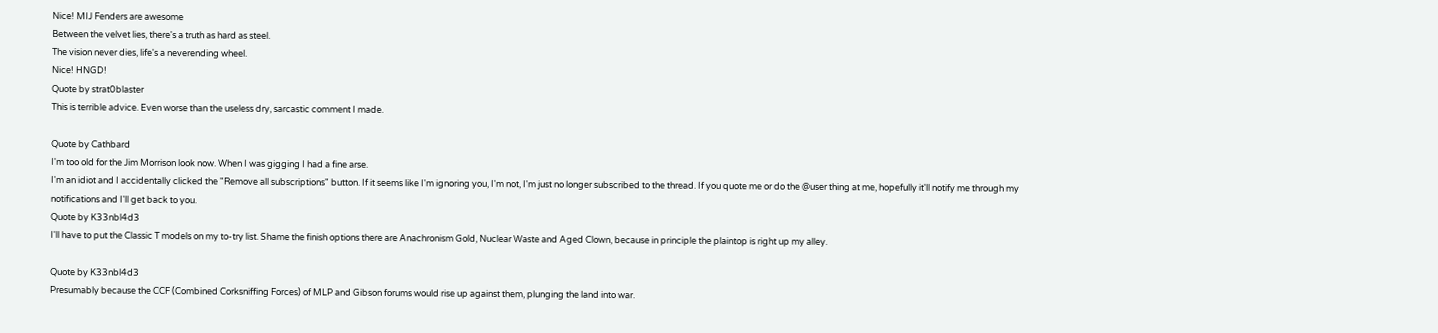Nice! MIJ Fenders are awesome
Between the velvet lies, there's a truth as hard as steel.
The vision never dies, life's a neverending wheel.
Nice! HNGD!
Quote by strat0blaster
This is terrible advice. Even worse than the useless dry, sarcastic comment I made.

Quote by Cathbard
I'm too old for the Jim Morrison look now. When I was gigging I had a fine arse.
I'm an idiot and I accidentally clicked the "Remove all subscriptions" button. If it seems like I'm ignoring you, I'm not, I'm just no longer subscribed to the thread. If you quote me or do the @user thing at me, hopefully it'll notify me through my notifications and I'll get back to you.
Quote by K33nbl4d3
I'll have to put the Classic T models on my to-try list. Shame the finish options there are Anachronism Gold, Nuclear Waste and Aged Clown, because in principle the plaintop is right up my alley.

Quote by K33nbl4d3
Presumably because the CCF (Combined Corksniffing Forces) of MLP and Gibson forums would rise up against them, plunging the land into war.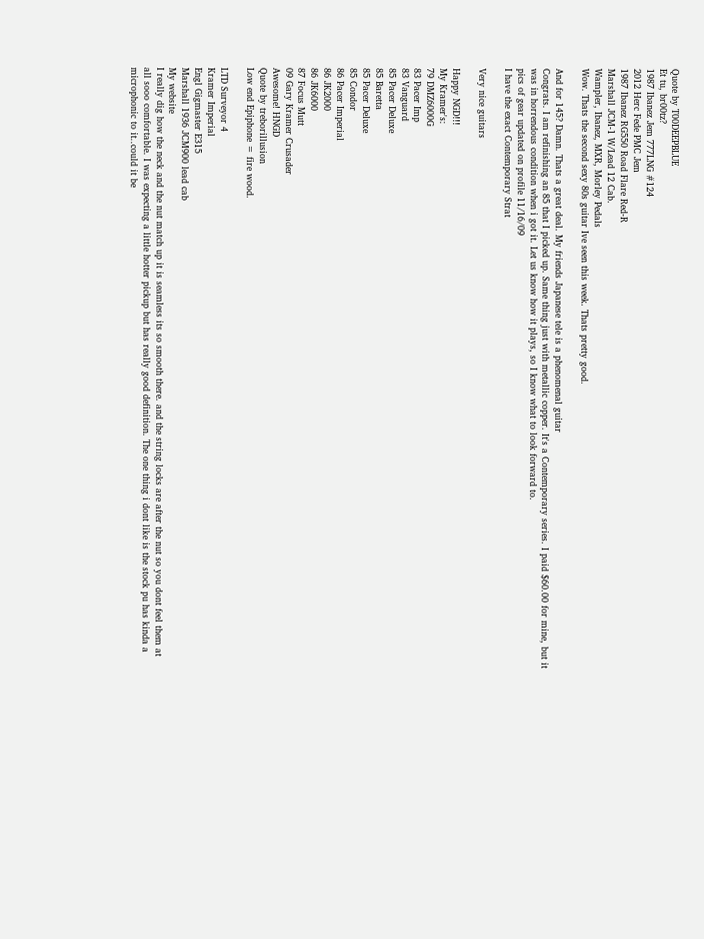Quote by T00DEEPBLUE
Et tu, br00tz?
1987 Ibanez Jem 777LNG #124
2012 Herc Fede PMC Jem
1987 Ibanez RG550 Road Flare Red-R
Marshall JCM-1 W/Lead 12 Cab.
Wampler, Ibanez, MXR, Morley Pedals
Wow. Thats the second sexy 80s guitar Ive seen this week. Thats pretty good.

And for 145? Damn. Thats a great deal. My friends Japanese tele is a phenomenal guitar
Congrats. I am refinishing an 85 that I picked up. Same thing just with metallic copper. It's a Contemporary series. I paid $60.00 for mine, but it was in horrendous condition when i got it. Let us know how it plays, so I know what to look forward to.
pics of gear updated on profile 11/16/09
I have the exact Contemporary Strat

Very nice guitars

Happy NGD!!!
My Kramer's:
79 DMZ6000G
83 Pacer Imp
83 Vanguard
85 Pacer Deluxe
85 Baretta
85 Pacer Deluxe
85 Condor
86 Pacer Imperial
86 JK2000
86 JK6000
87 Focus Mutt
09 Gary Kramer Crusader
Awesome! HNGD
Quote by treborillusion
Low end Epiphone = fire wood.

LTD Surveyor 4
Kramer Imperial
Engl Gigmaster E315
Marshall 1936 JCM900 lead cab
My website
I really dig how the neck and the nut match up it is seamless its so smooth there. and the string locks are after the nut so you dont feel them at all sooo comfortable. I was expecting a little hotter pickup but has really good definition. The one thing i dont like is the stock pu has kinda a microphonic to it..could it be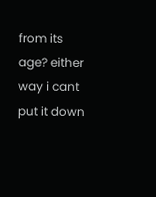from its age? either way i cant put it down